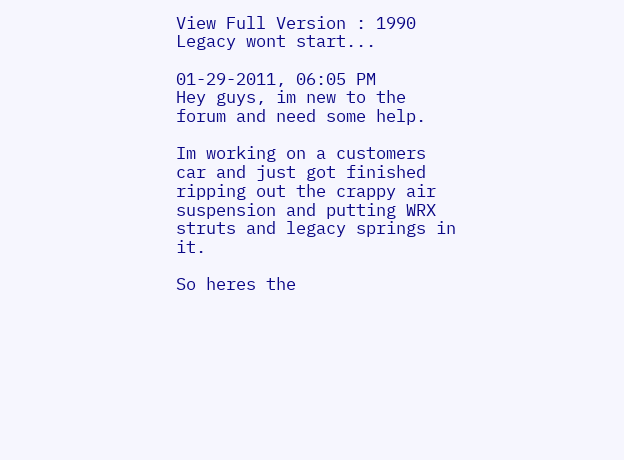View Full Version : 1990 Legacy wont start...

01-29-2011, 06:05 PM
Hey guys, im new to the forum and need some help.

Im working on a customers car and just got finished ripping out the crappy air suspension and putting WRX struts and legacy springs in it.

So heres the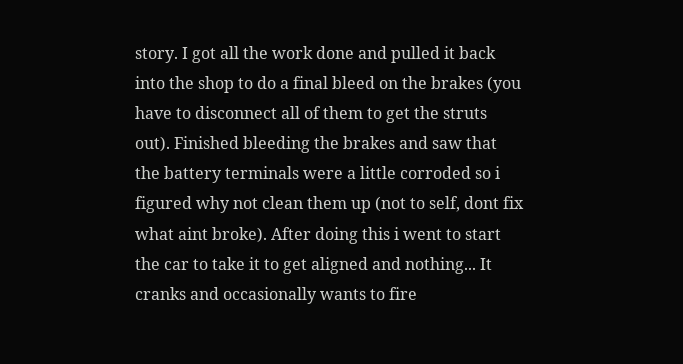story. I got all the work done and pulled it back into the shop to do a final bleed on the brakes (you have to disconnect all of them to get the struts out). Finished bleeding the brakes and saw that the battery terminals were a little corroded so i figured why not clean them up (not to self, dont fix what aint broke). After doing this i went to start the car to take it to get aligned and nothing... It cranks and occasionally wants to fire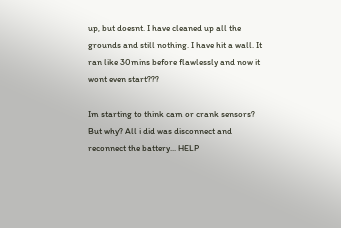up, but doesnt. I have cleaned up all the grounds and still nothing. I have hit a wall. It ran like 30mins before flawlessly and now it wont even start???

Im starting to think cam or crank sensors? But why? All i did was disconnect and reconnect the battery... HELP